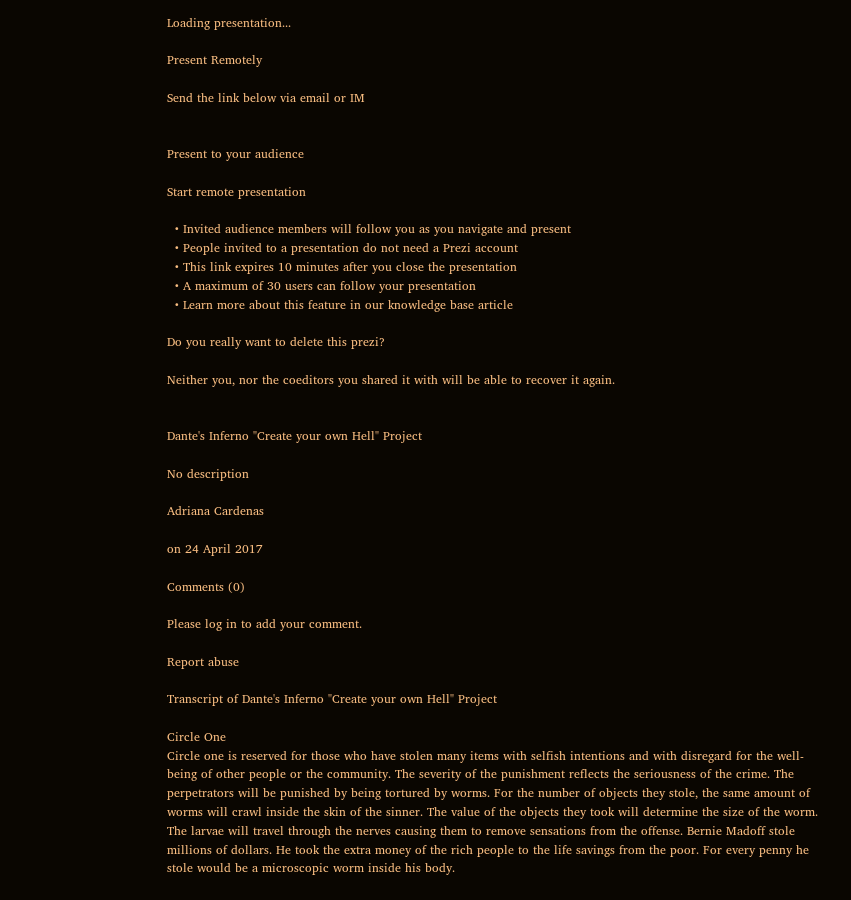Loading presentation...

Present Remotely

Send the link below via email or IM


Present to your audience

Start remote presentation

  • Invited audience members will follow you as you navigate and present
  • People invited to a presentation do not need a Prezi account
  • This link expires 10 minutes after you close the presentation
  • A maximum of 30 users can follow your presentation
  • Learn more about this feature in our knowledge base article

Do you really want to delete this prezi?

Neither you, nor the coeditors you shared it with will be able to recover it again.


Dante's Inferno "Create your own Hell" Project

No description

Adriana Cardenas

on 24 April 2017

Comments (0)

Please log in to add your comment.

Report abuse

Transcript of Dante's Inferno "Create your own Hell" Project

Circle One
Circle one is reserved for those who have stolen many items with selfish intentions and with disregard for the well-being of other people or the community. The severity of the punishment reflects the seriousness of the crime. The perpetrators will be punished by being tortured by worms. For the number of objects they stole, the same amount of worms will crawl inside the skin of the sinner. The value of the objects they took will determine the size of the worm. The larvae will travel through the nerves causing them to remove sensations from the offense. Bernie Madoff stole millions of dollars. He took the extra money of the rich people to the life savings from the poor. For every penny he stole would be a microscopic worm inside his body.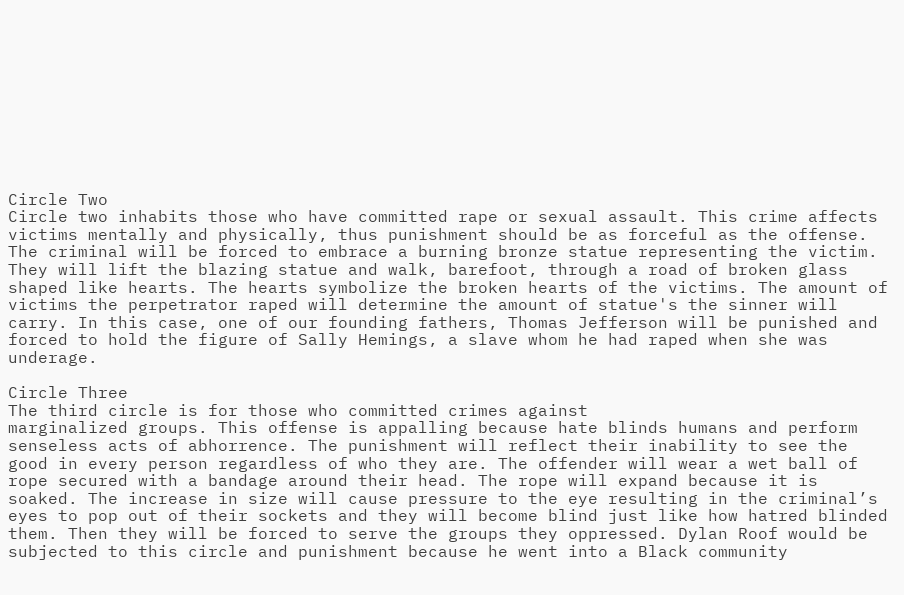Circle Two
Circle two inhabits those who have committed rape or sexual assault. This crime affects victims mentally and physically, thus punishment should be as forceful as the offense. The criminal will be forced to embrace a burning bronze statue representing the victim. They will lift the blazing statue and walk, barefoot, through a road of broken glass shaped like hearts. The hearts symbolize the broken hearts of the victims. The amount of victims the perpetrator raped will determine the amount of statue's the sinner will carry. In this case, one of our founding fathers, Thomas Jefferson will be punished and forced to hold the figure of Sally Hemings, a slave whom he had raped when she was underage.

Circle Three
The third circle is for those who committed crimes against
marginalized groups. This offense is appalling because hate blinds humans and perform senseless acts of abhorrence. The punishment will reflect their inability to see the good in every person regardless of who they are. The offender will wear a wet ball of rope secured with a bandage around their head. The rope will expand because it is soaked. The increase in size will cause pressure to the eye resulting in the criminal’s eyes to pop out of their sockets and they will become blind just like how hatred blinded them. Then they will be forced to serve the groups they oppressed. Dylan Roof would be subjected to this circle and punishment because he went into a Black community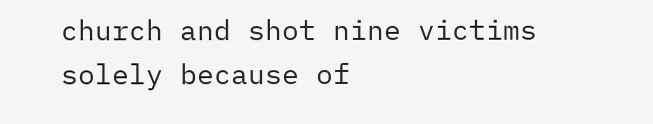church and shot nine victims solely because of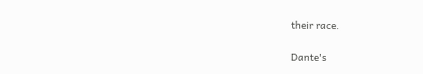their race.

Dante's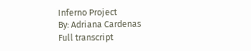Inferno Project
By: Adriana Cardenas
Full transcript